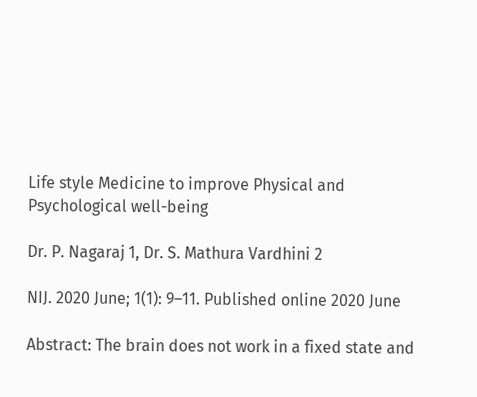Life style Medicine to improve Physical and Psychological well-being

Dr. P. Nagaraj 1, Dr. S. Mathura Vardhini 2

NIJ. 2020 June; 1(1): 9–11. Published online 2020 June

Abstract: The brain does not work in a fixed state and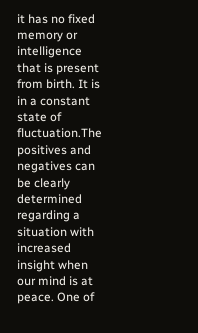it has no fixed memory or intelligence that is present from birth. It is in a constant state of fluctuation.The positives and negatives can be clearly determined regarding a situation with increased insight when our mind is at peace. One of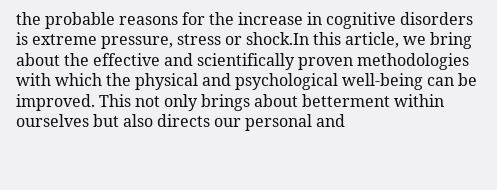the probable reasons for the increase in cognitive disorders is extreme pressure, stress or shock.In this article, we bring about the effective and scientifically proven methodologies with which the physical and psychological well-being can be improved. This not only brings about betterment within ourselves but also directs our personal and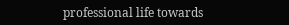professional life towards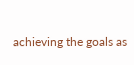achieving the goals as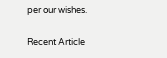per our wishes.

Recent Article